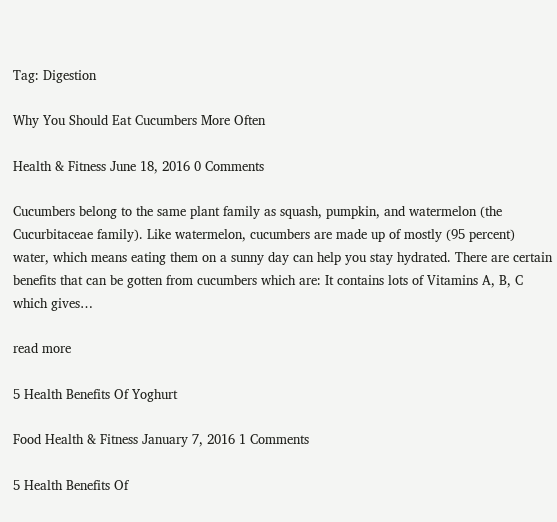Tag: Digestion

Why You Should Eat Cucumbers More Often

Health & Fitness June 18, 2016 0 Comments

Cucumbers belong to the same plant family as squash, pumpkin, and watermelon (the Cucurbitaceae family). Like watermelon, cucumbers are made up of mostly (95 percent) water, which means eating them on a sunny day can help you stay hydrated. There are certain benefits that can be gotten from cucumbers which are: It contains lots of Vitamins A, B, C which gives…

read more

5 Health Benefits Of Yoghurt

Food Health & Fitness January 7, 2016 1 Comments

5 Health Benefits Of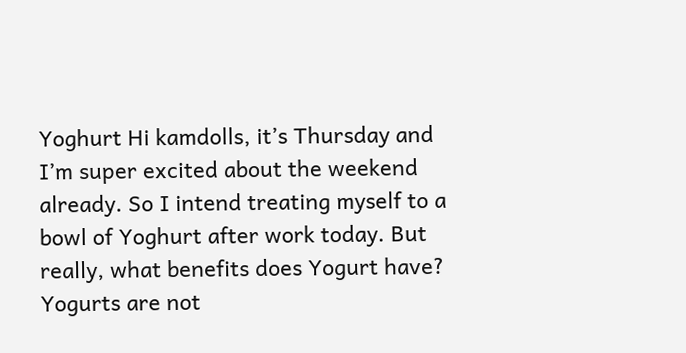Yoghurt Hi kamdolls, it’s Thursday and I’m super excited about the weekend already. So I intend treating myself to a bowl of Yoghurt after work today. But really, what benefits does Yogurt have? Yogurts are not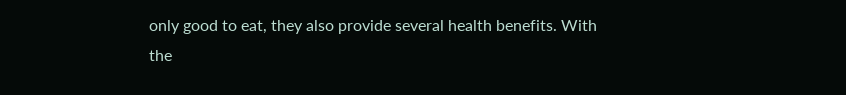only good to eat, they also provide several health benefits. With the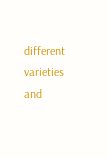different varieties and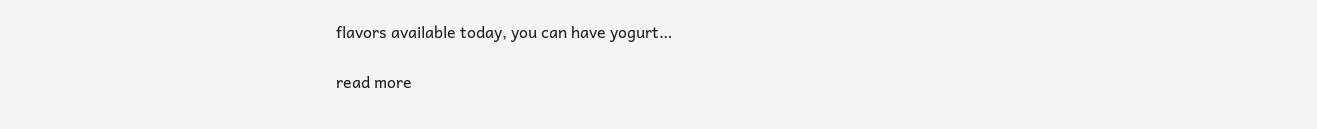flavors available today, you can have yogurt…

read more